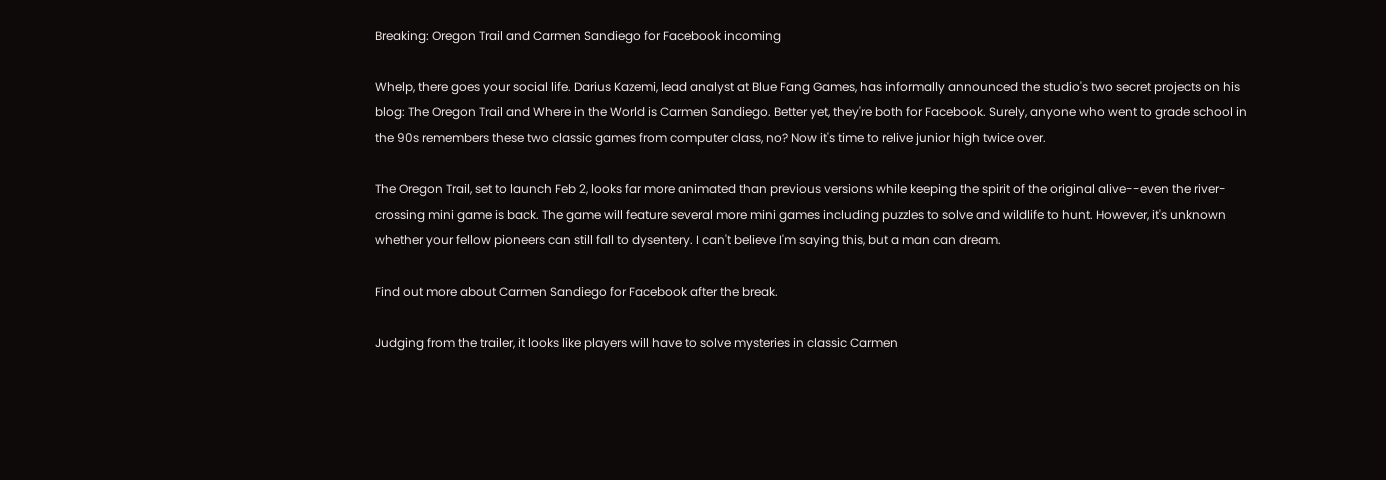Breaking: Oregon Trail and Carmen Sandiego for Facebook incoming

Whelp, there goes your social life. Darius Kazemi, lead analyst at Blue Fang Games, has informally announced the studio's two secret projects on his blog: The Oregon Trail and Where in the World is Carmen Sandiego. Better yet, they're both for Facebook. Surely, anyone who went to grade school in the 90s remembers these two classic games from computer class, no? Now it's time to relive junior high twice over.

The Oregon Trail, set to launch Feb 2, looks far more animated than previous versions while keeping the spirit of the original alive--even the river-crossing mini game is back. The game will feature several more mini games including puzzles to solve and wildlife to hunt. However, it's unknown whether your fellow pioneers can still fall to dysentery. I can't believe I'm saying this, but a man can dream.

Find out more about Carmen Sandiego for Facebook after the break.

Judging from the trailer, it looks like players will have to solve mysteries in classic Carmen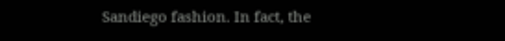Sandiego fashion. In fact, the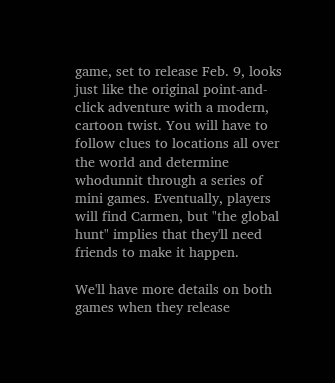game, set to release Feb. 9, looks just like the original point-and-click adventure with a modern, cartoon twist. You will have to follow clues to locations all over the world and determine whodunnit through a series of mini games. Eventually, players will find Carmen, but "the global hunt" implies that they'll need friends to make it happen.

We'll have more details on both games when they release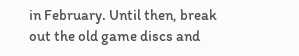in February. Until then, break out the old game discs and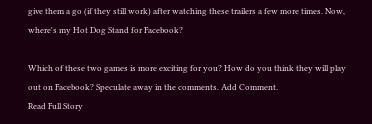give them a go (if they still work) after watching these trailers a few more times. Now, where's my Hot Dog Stand for Facebook?

Which of these two games is more exciting for you? How do you think they will play out on Facebook? Speculate away in the comments. Add Comment.
Read Full Story